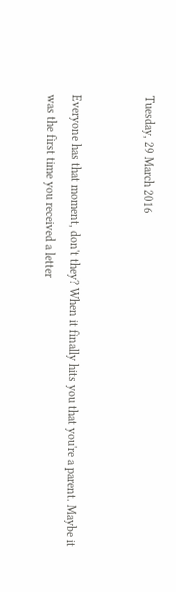Tuesday, 29 March 2016


Everyone has that moment, don't they? When it finally hits you that you're a parent. Maybe it was the first time you received a letter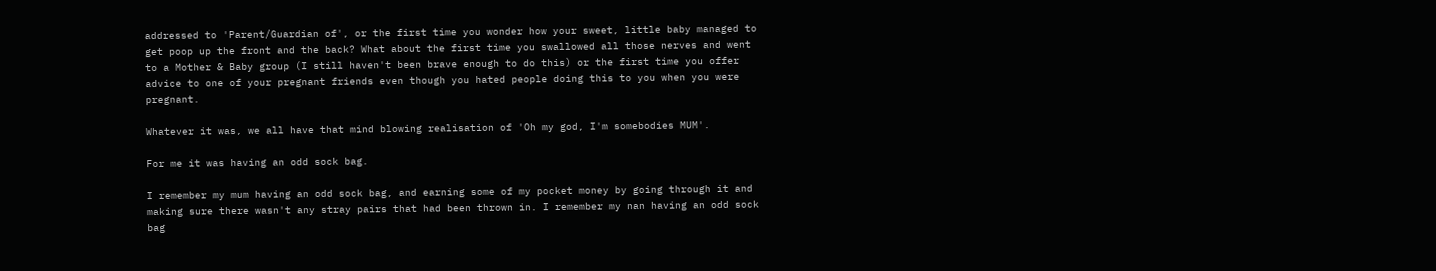addressed to 'Parent/Guardian of', or the first time you wonder how your sweet, little baby managed to get poop up the front and the back? What about the first time you swallowed all those nerves and went to a Mother & Baby group (I still haven't been brave enough to do this) or the first time you offer advice to one of your pregnant friends even though you hated people doing this to you when you were pregnant.

Whatever it was, we all have that mind blowing realisation of 'Oh my god, I'm somebodies MUM'.

For me it was having an odd sock bag.

I remember my mum having an odd sock bag, and earning some of my pocket money by going through it and making sure there wasn't any stray pairs that had been thrown in. I remember my nan having an odd sock bag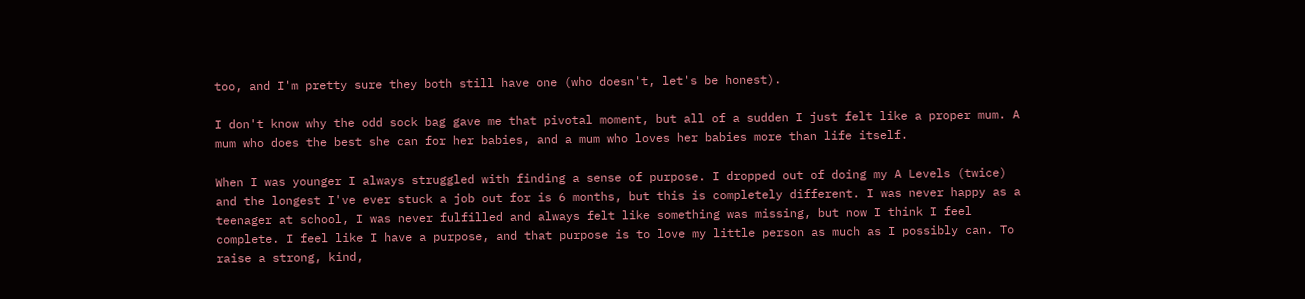too, and I'm pretty sure they both still have one (who doesn't, let's be honest).

I don't know why the odd sock bag gave me that pivotal moment, but all of a sudden I just felt like a proper mum. A mum who does the best she can for her babies, and a mum who loves her babies more than life itself.

When I was younger I always struggled with finding a sense of purpose. I dropped out of doing my A Levels (twice) and the longest I've ever stuck a job out for is 6 months, but this is completely different. I was never happy as a teenager at school, I was never fulfilled and always felt like something was missing, but now I think I feel complete. I feel like I have a purpose, and that purpose is to love my little person as much as I possibly can. To raise a strong, kind,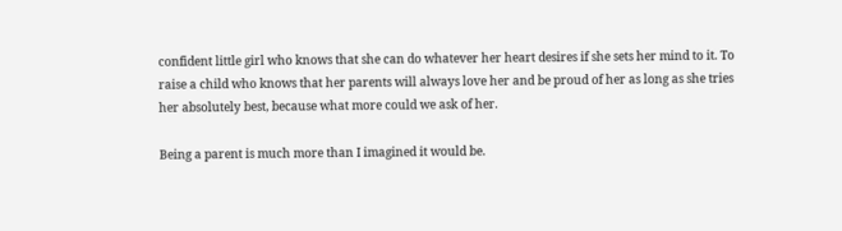confident little girl who knows that she can do whatever her heart desires if she sets her mind to it. To raise a child who knows that her parents will always love her and be proud of her as long as she tries her absolutely best, because what more could we ask of her.

Being a parent is much more than I imagined it would be.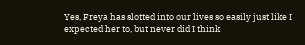Yes, Freya has slotted into our lives so easily just like I expected her to, but never did I think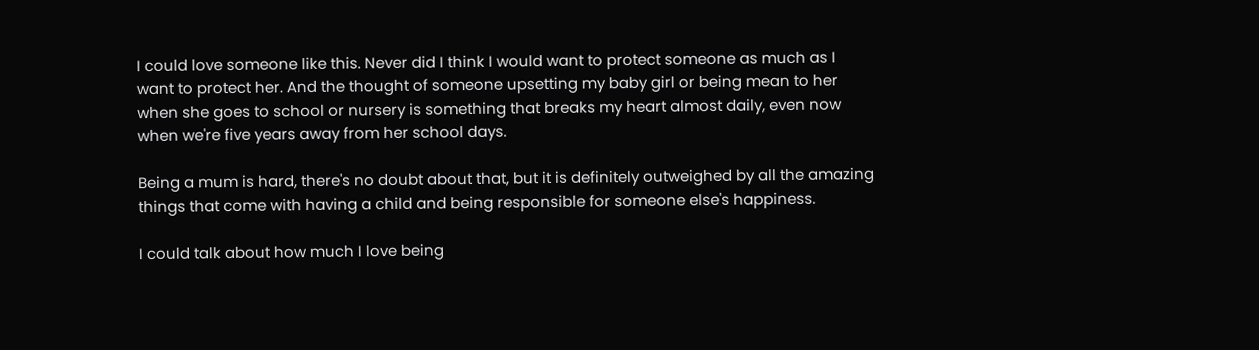I could love someone like this. Never did I think I would want to protect someone as much as I want to protect her. And the thought of someone upsetting my baby girl or being mean to her when she goes to school or nursery is something that breaks my heart almost daily, even now when we're five years away from her school days.

Being a mum is hard, there's no doubt about that, but it is definitely outweighed by all the amazing things that come with having a child and being responsible for someone else's happiness.

I could talk about how much I love being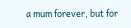a mum forever, but for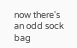now there's an odd sock bag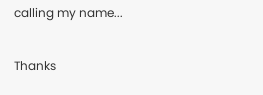calling my name...

Thanks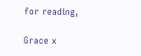for reading,

Grace x